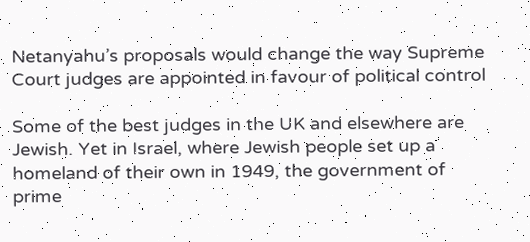Netanyahu’s proposals would change the way Supreme Court judges are appointed in favour of political control

Some of the best judges in the UK and elsewhere are Jewish. Yet in Israel, where Jewish people set up a homeland of their own in 1949, the government of prime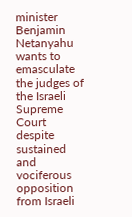minister Benjamin Netanyahu wants to emasculate the judges of the Israeli Supreme Court despite sustained and vociferous opposition from Israeli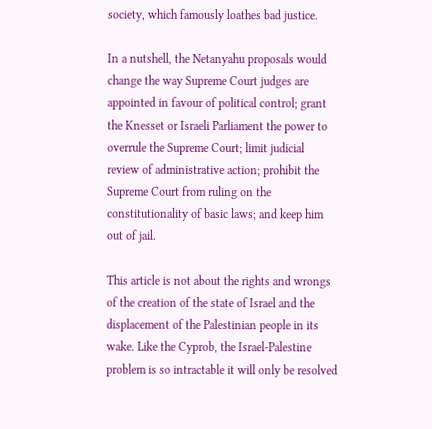society, which famously loathes bad justice.

In a nutshell, the Netanyahu proposals would change the way Supreme Court judges are appointed in favour of political control; grant the Knesset or Israeli Parliament the power to overrule the Supreme Court; limit judicial review of administrative action; prohibit the Supreme Court from ruling on the constitutionality of basic laws; and keep him out of jail.

This article is not about the rights and wrongs of the creation of the state of Israel and the displacement of the Palestinian people in its wake. Like the Cyprob, the Israel-Palestine problem is so intractable it will only be resolved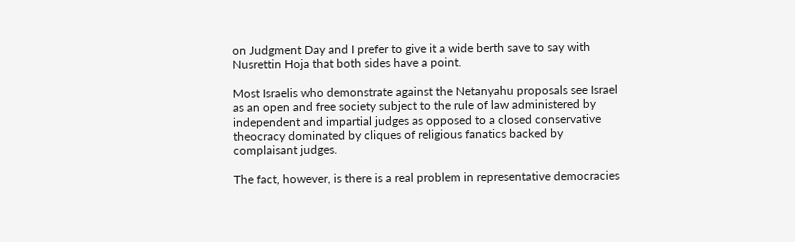on Judgment Day and I prefer to give it a wide berth save to say with Nusrettin Hoja that both sides have a point.

Most Israelis who demonstrate against the Netanyahu proposals see Israel as an open and free society subject to the rule of law administered by independent and impartial judges as opposed to a closed conservative theocracy dominated by cliques of religious fanatics backed by complaisant judges.

The fact, however, is there is a real problem in representative democracies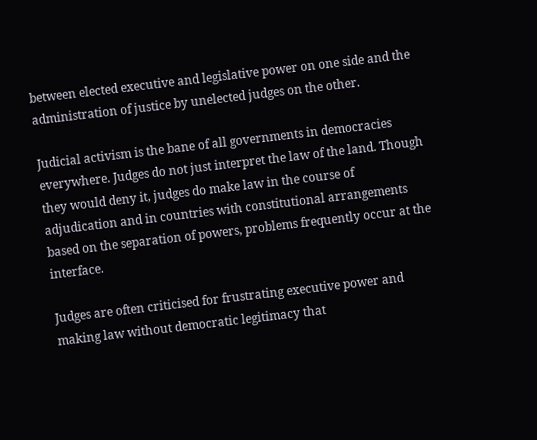between elected executive and legislative power on one side and the administration of justice by unelected judges on the other.

Judicial activism is the bane of all governments in democracies everywhere. Judges do not just interpret the law of the land. Though they would deny it, judges do make law in the course of adjudication and in countries with constitutional arrangements based on the separation of powers, problems frequently occur at the interface.

Judges are often criticised for frustrating executive power and making law without democratic legitimacy that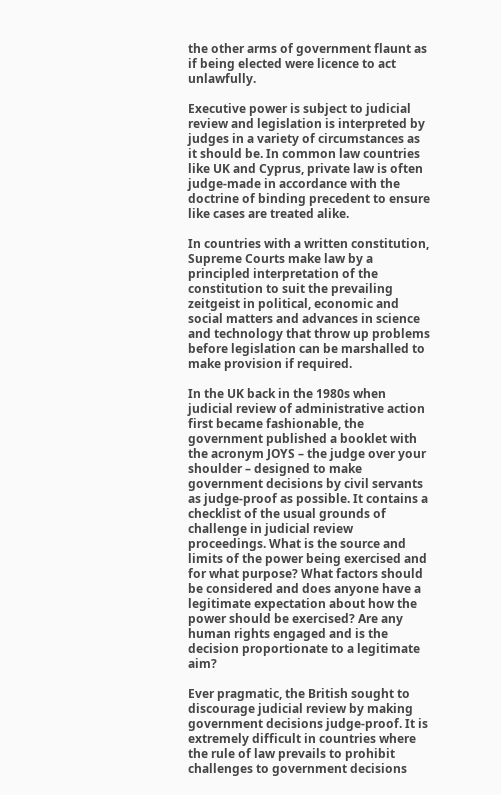the other arms of government flaunt as if being elected were licence to act unlawfully.

Executive power is subject to judicial review and legislation is interpreted by judges in a variety of circumstances as it should be. In common law countries like UK and Cyprus, private law is often judge-made in accordance with the doctrine of binding precedent to ensure like cases are treated alike.

In countries with a written constitution, Supreme Courts make law by a principled interpretation of the constitution to suit the prevailing zeitgeist in political, economic and social matters and advances in science and technology that throw up problems before legislation can be marshalled to make provision if required.

In the UK back in the 1980s when judicial review of administrative action first became fashionable, the government published a booklet with the acronym JOYS – the judge over your shoulder – designed to make government decisions by civil servants as judge-proof as possible. It contains a checklist of the usual grounds of challenge in judicial review proceedings. What is the source and limits of the power being exercised and for what purpose? What factors should be considered and does anyone have a legitimate expectation about how the power should be exercised? Are any human rights engaged and is the decision proportionate to a legitimate aim?

Ever pragmatic, the British sought to discourage judicial review by making government decisions judge-proof. It is extremely difficult in countries where the rule of law prevails to prohibit challenges to government decisions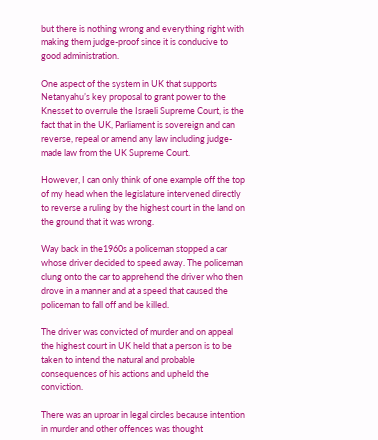but there is nothing wrong and everything right with making them judge-proof since it is conducive to good administration.

One aspect of the system in UK that supports Netanyahu’s key proposal to grant power to the Knesset to overrule the Israeli Supreme Court, is the fact that in the UK, Parliament is sovereign and can reverse, repeal or amend any law including judge-made law from the UK Supreme Court.

However, I can only think of one example off the top of my head when the legislature intervened directly to reverse a ruling by the highest court in the land on the ground that it was wrong.

Way back in the1960s a policeman stopped a car whose driver decided to speed away. The policeman clung onto the car to apprehend the driver who then drove in a manner and at a speed that caused the policeman to fall off and be killed.

The driver was convicted of murder and on appeal the highest court in UK held that a person is to be taken to intend the natural and probable consequences of his actions and upheld the conviction.

There was an uproar in legal circles because intention in murder and other offences was thought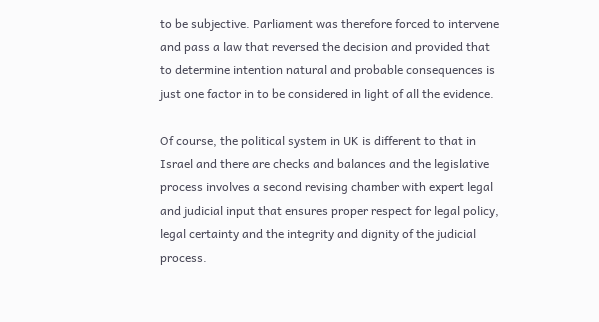to be subjective. Parliament was therefore forced to intervene and pass a law that reversed the decision and provided that to determine intention natural and probable consequences is just one factor in to be considered in light of all the evidence.

Of course, the political system in UK is different to that in Israel and there are checks and balances and the legislative process involves a second revising chamber with expert legal and judicial input that ensures proper respect for legal policy, legal certainty and the integrity and dignity of the judicial process.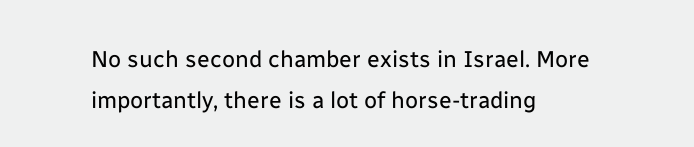No such second chamber exists in Israel. More importantly, there is a lot of horse-trading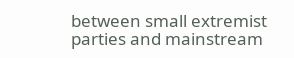between small extremist parties and mainstream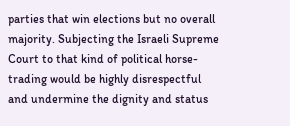parties that win elections but no overall majority. Subjecting the Israeli Supreme Court to that kind of political horse-trading would be highly disrespectful and undermine the dignity and status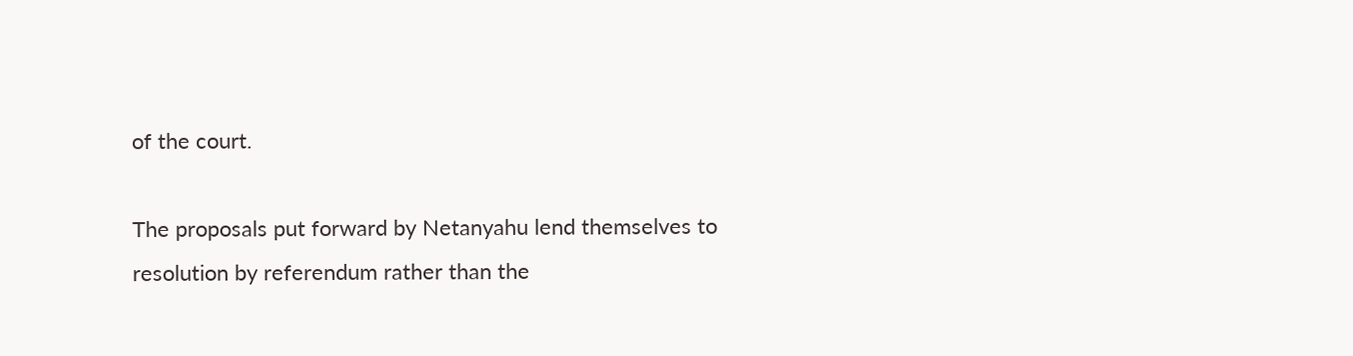of the court.

The proposals put forward by Netanyahu lend themselves to resolution by referendum rather than the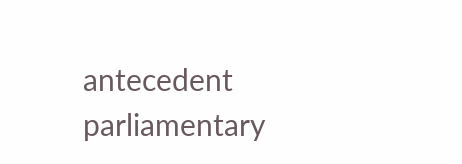antecedent parliamentary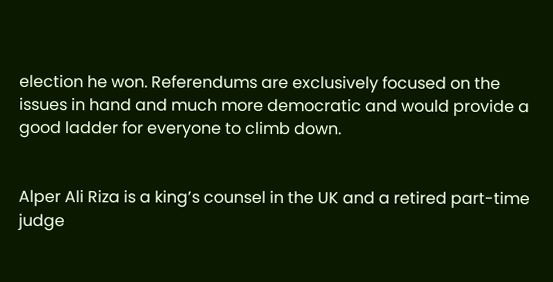election he won. Referendums are exclusively focused on the issues in hand and much more democratic and would provide a good ladder for everyone to climb down.


Alper Ali Riza is a king’s counsel in the UK and a retired part-time judge